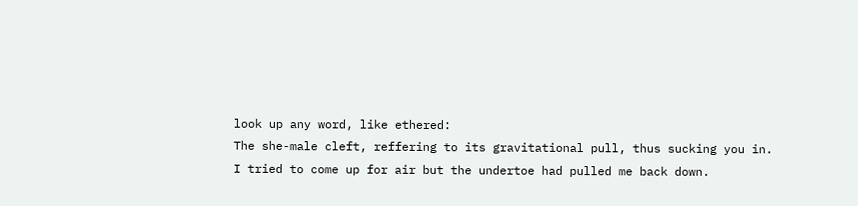look up any word, like ethered:
The she-male cleft, reffering to its gravitational pull, thus sucking you in.
I tried to come up for air but the undertoe had pulled me back down.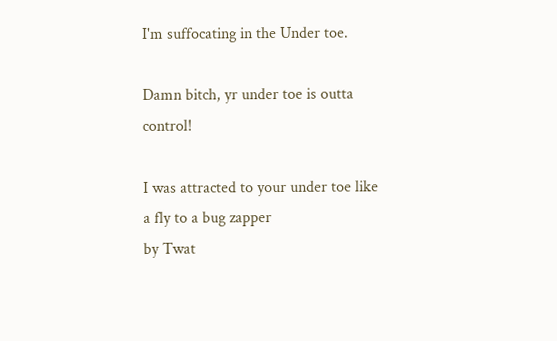I'm suffocating in the Under toe.

Damn bitch, yr under toe is outta control!

I was attracted to your under toe like a fly to a bug zapper
by Twat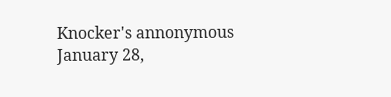Knocker's annonymous January 28,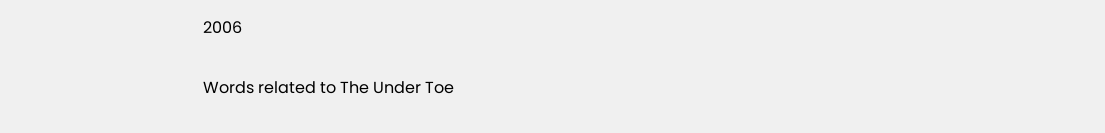2006

Words related to The Under Toe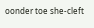oonder toe she-cleft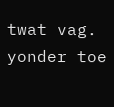twat vag. yonder toe